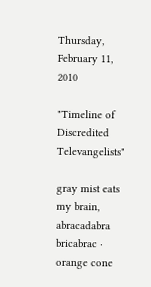Thursday, February 11, 2010

"Timeline of Discredited Televangelists"

gray mist eats my brain,
abracadabra bricabrac · orange cone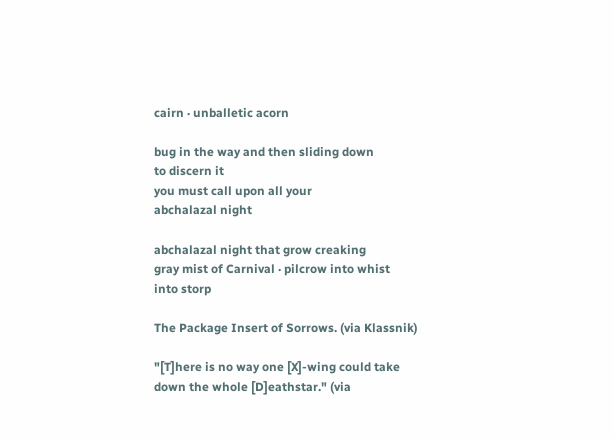cairn · unballetic acorn

bug in the way and then sliding down
to discern it
you must call upon all your
abchalazal night

abchalazal night that grow creaking
gray mist of Carnival · pilcrow into whist
into storp

The Package Insert of Sorrows. (via Klassnik)

"[T]here is no way one [X]-wing could take down the whole [D]eathstar." (via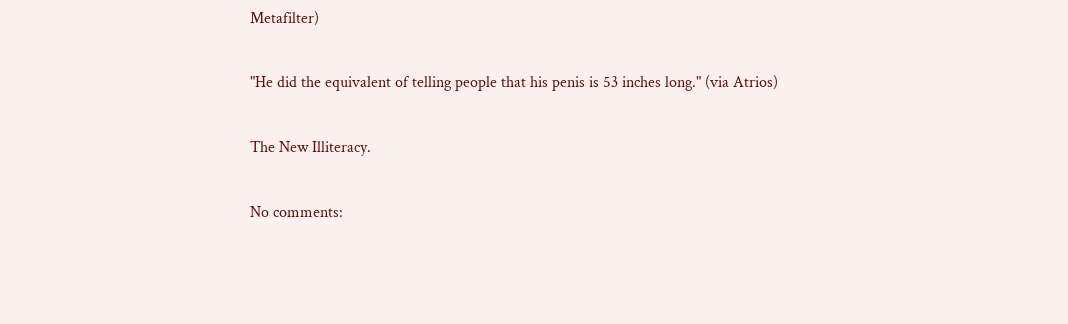Metafilter)

"He did the equivalent of telling people that his penis is 53 inches long." (via Atrios)

The New Illiteracy.

No comments: